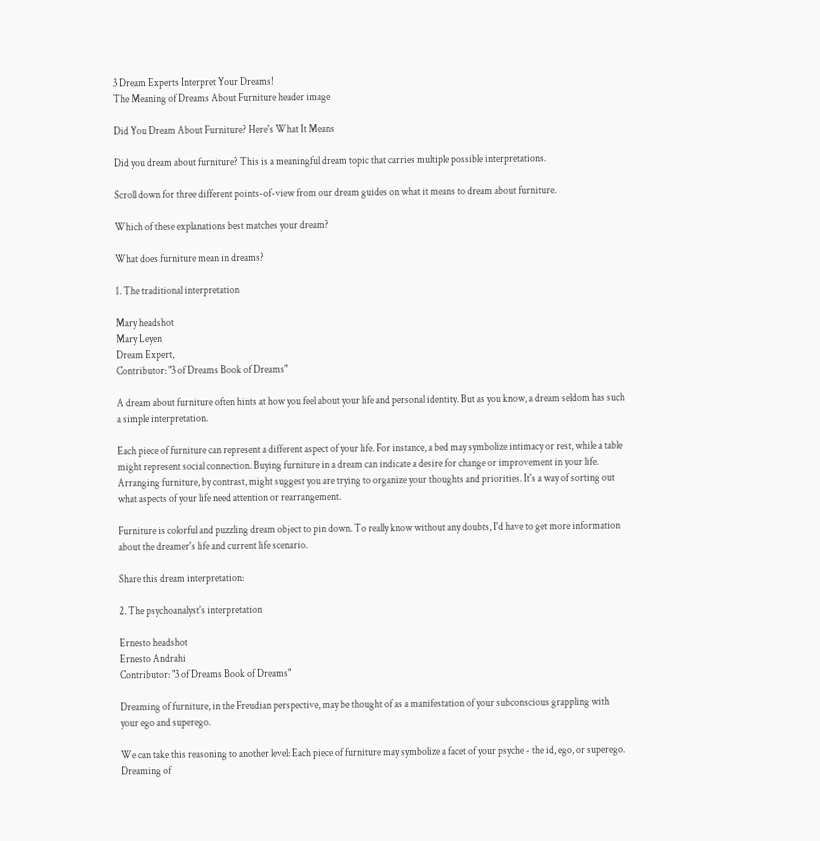3 Dream Experts Interpret Your Dreams!
The Meaning of Dreams About Furniture header image

Did You Dream About Furniture? Here's What It Means

Did you dream about furniture? This is a meaningful dream topic that carries multiple possible interpretations.

Scroll down for three different points-of-view from our dream guides on what it means to dream about furniture.

Which of these explanations best matches your dream?

What does furniture mean in dreams?

1. The traditional interpretation

Mary headshot
Mary Leyen
Dream Expert,
Contributor: "3 of Dreams Book of Dreams"

A dream about furniture often hints at how you feel about your life and personal identity. But as you know, a dream seldom has such a simple interpretation.

Each piece of furniture can represent a different aspect of your life. For instance, a bed may symbolize intimacy or rest, while a table might represent social connection. Buying furniture in a dream can indicate a desire for change or improvement in your life. Arranging furniture, by contrast, might suggest you are trying to organize your thoughts and priorities. It's a way of sorting out what aspects of your life need attention or rearrangement.

Furniture is colorful and puzzling dream object to pin down. To really know without any doubts, I'd have to get more information about the dreamer's life and current life scenario.

Share this dream interpretation:

2. The psychoanalyst's interpretation

Ernesto headshot
Ernesto Andrahi
Contributor: "3 of Dreams Book of Dreams"

Dreaming of furniture, in the Freudian perspective, may be thought of as a manifestation of your subconscious grappling with your ego and superego.

We can take this reasoning to another level: Each piece of furniture may symbolize a facet of your psyche - the id, ego, or superego. Dreaming of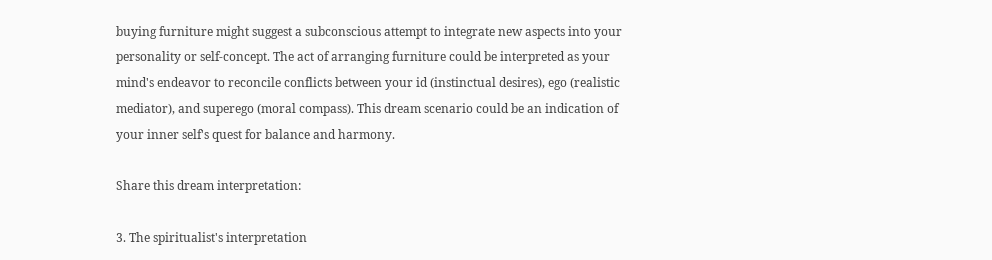buying furniture might suggest a subconscious attempt to integrate new aspects into your personality or self-concept. The act of arranging furniture could be interpreted as your mind's endeavor to reconcile conflicts between your id (instinctual desires), ego (realistic mediator), and superego (moral compass). This dream scenario could be an indication of your inner self's quest for balance and harmony.

Share this dream interpretation:

3. The spiritualist's interpretation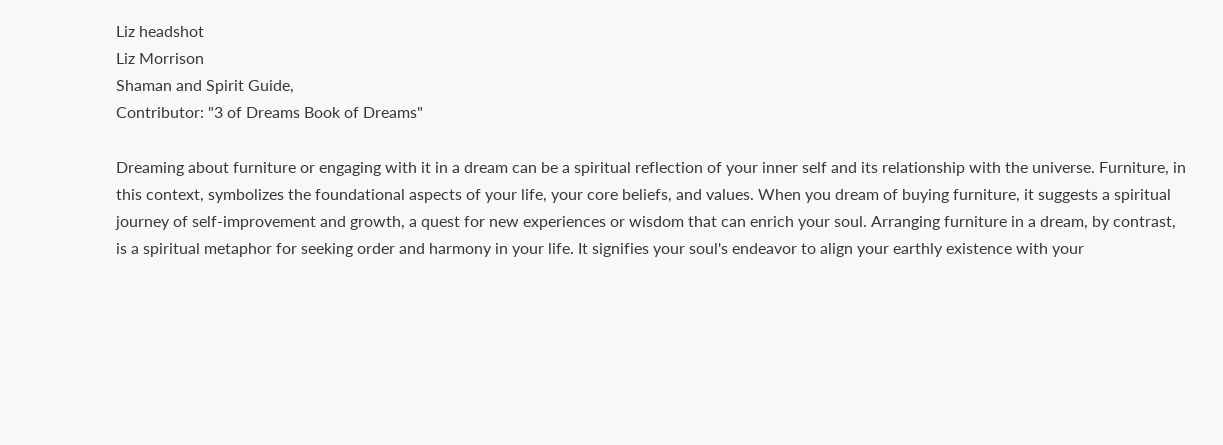Liz headshot
Liz Morrison
Shaman and Spirit Guide,
Contributor: "3 of Dreams Book of Dreams"

Dreaming about furniture or engaging with it in a dream can be a spiritual reflection of your inner self and its relationship with the universe. Furniture, in this context, symbolizes the foundational aspects of your life, your core beliefs, and values. When you dream of buying furniture, it suggests a spiritual journey of self-improvement and growth, a quest for new experiences or wisdom that can enrich your soul. Arranging furniture in a dream, by contrast, is a spiritual metaphor for seeking order and harmony in your life. It signifies your soul's endeavor to align your earthly existence with your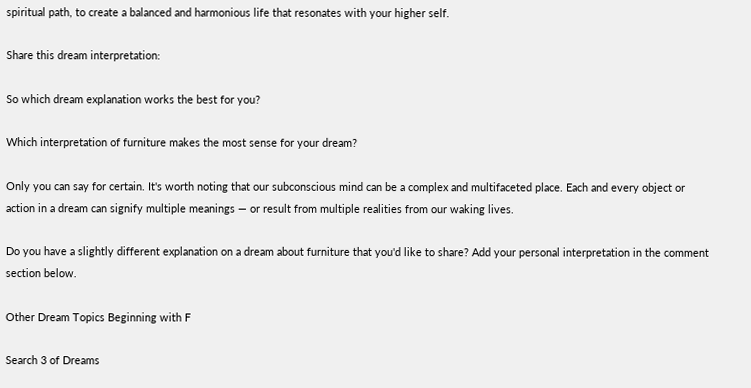spiritual path, to create a balanced and harmonious life that resonates with your higher self.

Share this dream interpretation:

So which dream explanation works the best for you?

Which interpretation of furniture makes the most sense for your dream?

Only you can say for certain. It's worth noting that our subconscious mind can be a complex and multifaceted place. Each and every object or action in a dream can signify multiple meanings — or result from multiple realities from our waking lives.

Do you have a slightly different explanation on a dream about furniture that you'd like to share? Add your personal interpretation in the comment section below.

Other Dream Topics Beginning with F

Search 3 of Dreams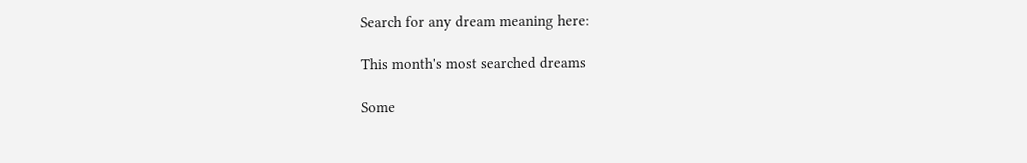Search for any dream meaning here:

This month's most searched dreams

Some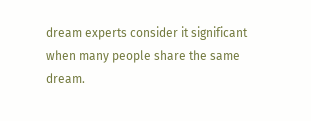dream experts consider it significant when many people share the same dream.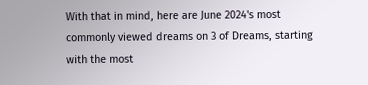With that in mind, here are June 2024's most commonly viewed dreams on 3 of Dreams, starting with the most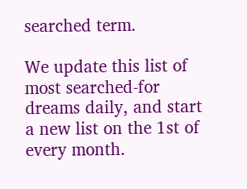searched term.

We update this list of most searched-for dreams daily, and start a new list on the 1st of every month.